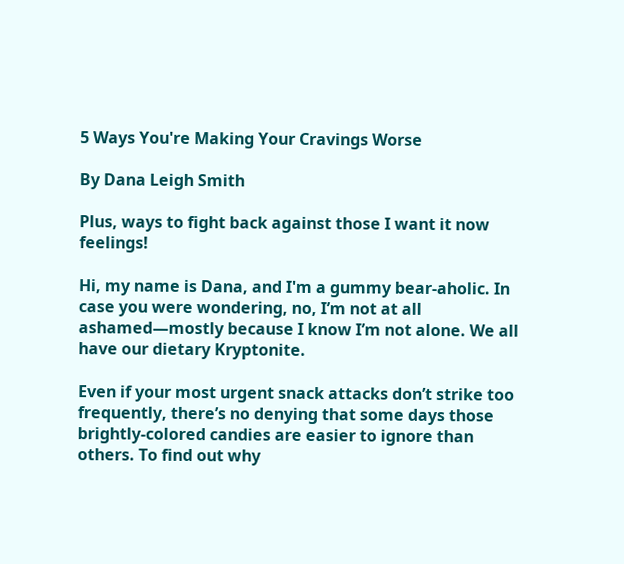5 Ways You're Making Your Cravings Worse

By Dana Leigh Smith

Plus, ways to fight back against those I want it now feelings!

Hi, my name is Dana, and I'm a gummy bear-aholic. In case you were wondering, no, I’m not at all ashamed—mostly because I know I’m not alone. We all have our dietary Kryptonite.

Even if your most urgent snack attacks don’t strike too frequently, there’s no denying that some days those brightly-colored candies are easier to ignore than others. To find out why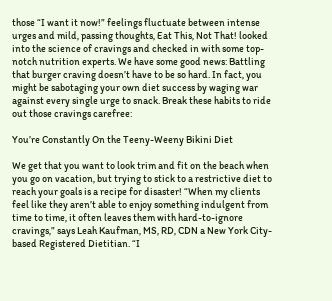those “I want it now!” feelings fluctuate between intense urges and mild, passing thoughts, Eat This, Not That! looked into the science of cravings and checked in with some top-notch nutrition experts. We have some good news: Battling that burger craving doesn’t have to be so hard. In fact, you might be sabotaging your own diet success by waging war against every single urge to snack. Break these habits to ride out those cravings carefree:

You’re Constantly On the Teeny-Weeny Bikini Diet

We get that you want to look trim and fit on the beach when you go on vacation, but trying to stick to a restrictive diet to reach your goals is a recipe for disaster! “When my clients feel like they aren’t able to enjoy something indulgent from time to time, it often leaves them with hard-to-ignore cravings,” says Leah Kaufman, MS, RD, CDN a New York City-based Registered Dietitian. “I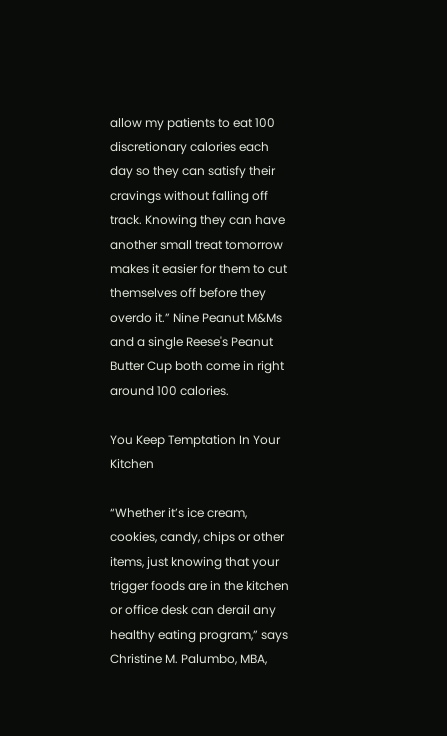allow my patients to eat 100 discretionary calories each day so they can satisfy their cravings without falling off track. Knowing they can have another small treat tomorrow makes it easier for them to cut themselves off before they overdo it.” Nine Peanut M&Ms and a single Reese's Peanut Butter Cup both come in right around 100 calories.

You Keep Temptation In Your Kitchen

“Whether it’s ice cream, cookies, candy, chips or other items, just knowing that your trigger foods are in the kitchen or office desk can derail any healthy eating program,” says Christine M. Palumbo, MBA,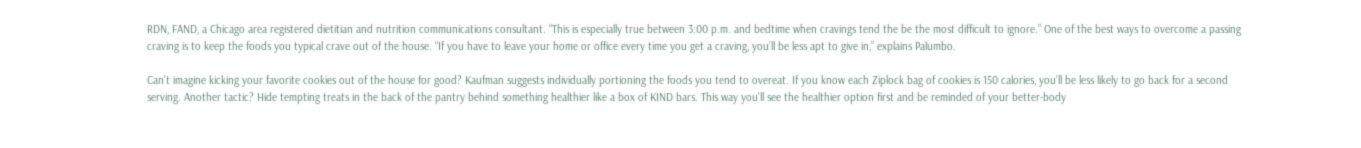RDN, FAND, a Chicago area registered dietitian and nutrition communications consultant. “This is especially true between 3:00 p.m. and bedtime when cravings tend the be the most difficult to ignore.” One of the best ways to overcome a passing craving is to keep the foods you typical crave out of the house. “If you have to leave your home or office every time you get a craving, you’ll be less apt to give in,” explains Palumbo.

Can’t imagine kicking your favorite cookies out of the house for good? Kaufman suggests individually portioning the foods you tend to overeat. If you know each Ziplock bag of cookies is 150 calories, you’ll be less likely to go back for a second serving. Another tactic? Hide tempting treats in the back of the pantry behind something healthier like a box of KIND bars. This way you’ll see the healthier option first and be reminded of your better-body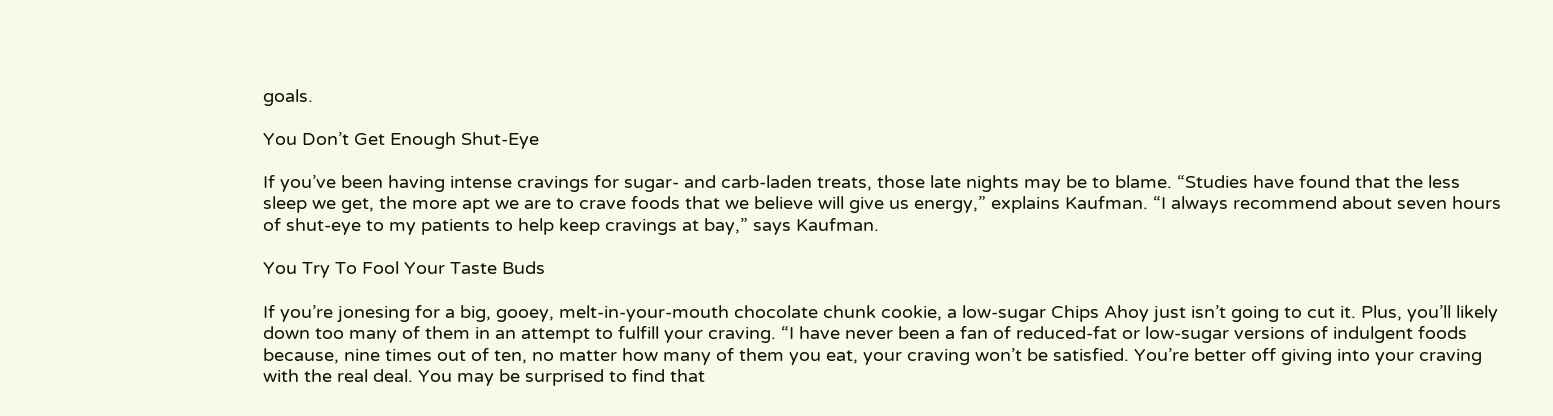goals.

You Don’t Get Enough Shut-Eye

If you’ve been having intense cravings for sugar- and carb-laden treats, those late nights may be to blame. “Studies have found that the less sleep we get, the more apt we are to crave foods that we believe will give us energy,” explains Kaufman. “I always recommend about seven hours of shut-eye to my patients to help keep cravings at bay,” says Kaufman.

You Try To Fool Your Taste Buds

If you’re jonesing for a big, gooey, melt-in-your-mouth chocolate chunk cookie, a low-sugar Chips Ahoy just isn’t going to cut it. Plus, you’ll likely down too many of them in an attempt to fulfill your craving. “I have never been a fan of reduced-fat or low-sugar versions of indulgent foods because, nine times out of ten, no matter how many of them you eat, your craving won’t be satisfied. You’re better off giving into your craving with the real deal. You may be surprised to find that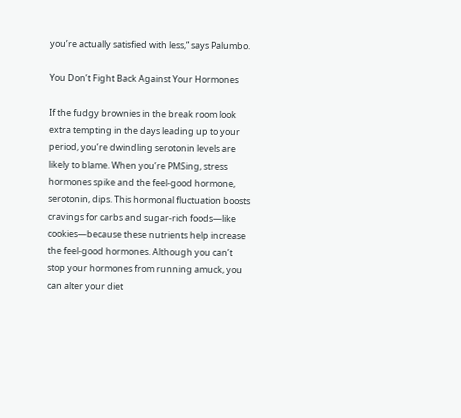you’re actually satisfied with less,” says Palumbo.

You Don’t Fight Back Against Your Hormones

If the fudgy brownies in the break room look extra tempting in the days leading up to your period, you’re dwindling serotonin levels are likely to blame. When you’re PMSing, stress hormones spike and the feel-good hormone, serotonin, dips. This hormonal fluctuation boosts cravings for carbs and sugar-rich foods—like cookies—because these nutrients help increase the feel-good hormones. Although you can’t stop your hormones from running amuck, you can alter your diet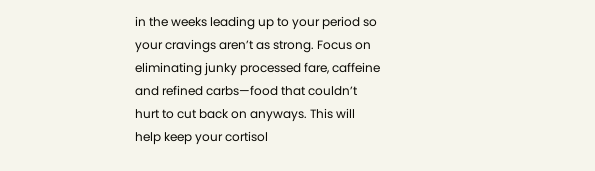in the weeks leading up to your period so your cravings aren’t as strong. Focus on eliminating junky processed fare, caffeine and refined carbs—food that couldn’t hurt to cut back on anyways. This will help keep your cortisol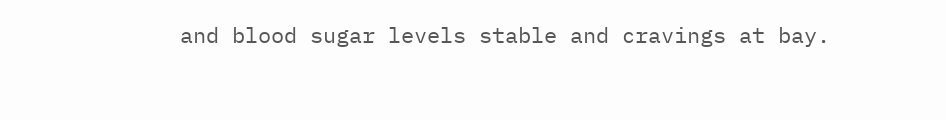and blood sugar levels stable and cravings at bay.